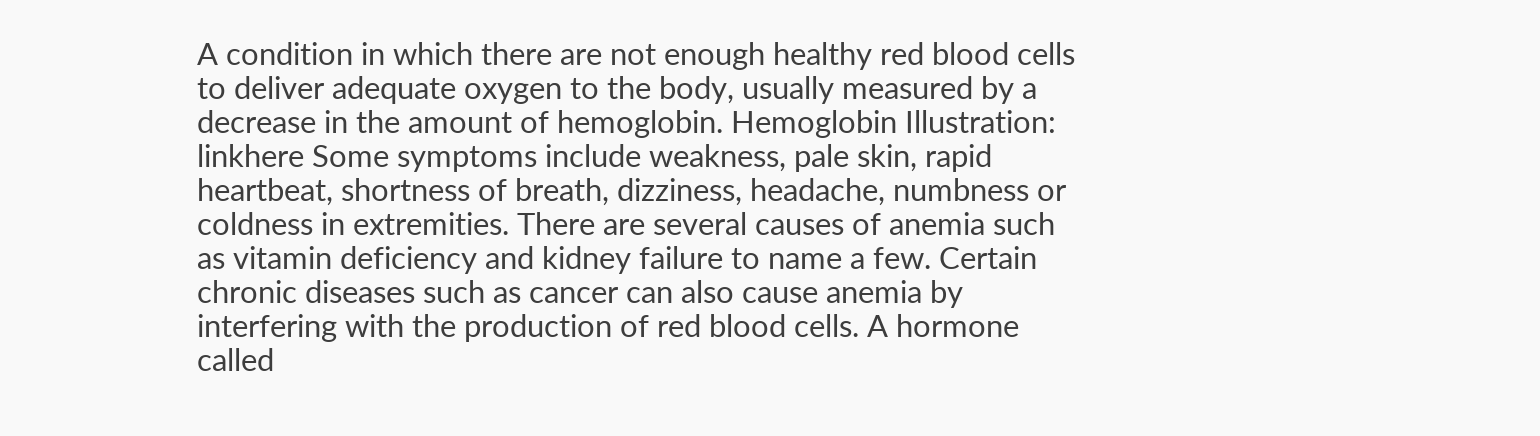A condition in which there are not enough healthy red blood cells to deliver adequate oxygen to the body, usually measured by a decrease in the amount of hemoglobin. Hemoglobin Illustration: linkhere Some symptoms include weakness, pale skin, rapid heartbeat, shortness of breath, dizziness, headache, numbness or coldness in extremities. There are several causes of anemia such as vitamin deficiency and kidney failure to name a few. Certain chronic diseases such as cancer can also cause anemia by interfering with the production of red blood cells. A hormone called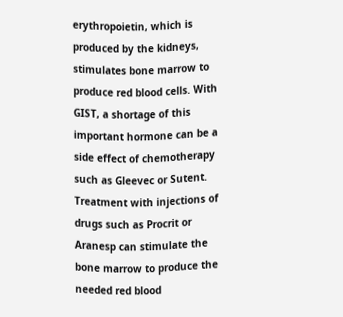erythropoietin, which is produced by the kidneys, stimulates bone marrow to produce red blood cells. With GIST, a shortage of this important hormone can be a side effect of chemotherapy such as Gleevec or Sutent. Treatment with injections of drugs such as Procrit or Aranesp can stimulate the bone marrow to produce the needed red blood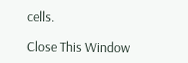cells.

Close This Window